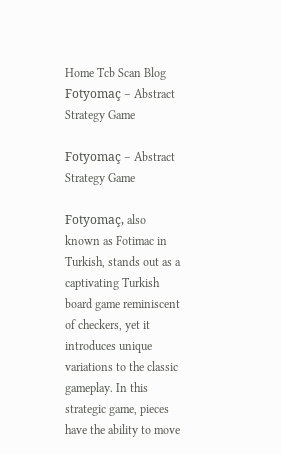Home Tcb Scan Blog Fotyomaç – Abstract Strategy Game

Fotyomaç – Abstract Strategy Game

Fotyomaç, also known as Fotimac in Turkish, stands out as a captivating Turkish board game reminiscent of checkers, yet it introduces unique variations to the classic gameplay. In this strategic game, pieces have the ability to move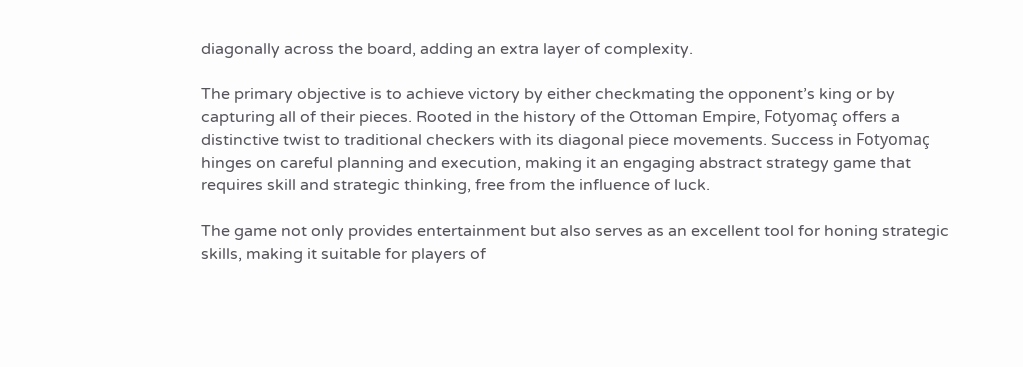diagonally across the board, adding an extra layer of complexity.

The primary objective is to achieve victory by either checkmating the opponent’s king or by capturing all of their pieces. Rooted in the history of the Ottoman Empire, Fotyomaç offers a distinctive twist to traditional checkers with its diagonal piece movements. Success in Fotyomaç hinges on careful planning and execution, making it an engaging abstract strategy game that requires skill and strategic thinking, free from the influence of luck.

The game not only provides entertainment but also serves as an excellent tool for honing strategic skills, making it suitable for players of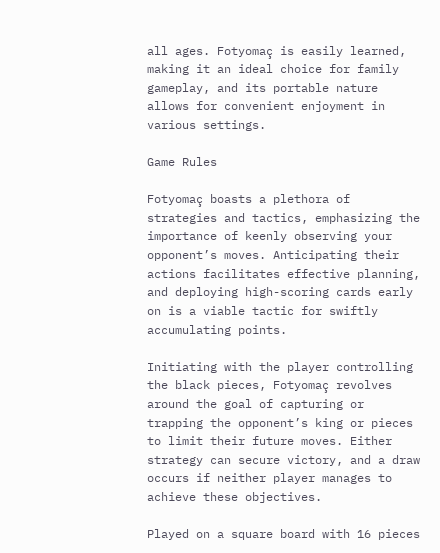all ages. Fotyomaç is easily learned, making it an ideal choice for family gameplay, and its portable nature allows for convenient enjoyment in various settings.

Game Rules

Fotyomaç boasts a plethora of strategies and tactics, emphasizing the importance of keenly observing your opponent’s moves. Anticipating their actions facilitates effective planning, and deploying high-scoring cards early on is a viable tactic for swiftly accumulating points.

Initiating with the player controlling the black pieces, Fotyomaç revolves around the goal of capturing or trapping the opponent’s king or pieces to limit their future moves. Either strategy can secure victory, and a draw occurs if neither player manages to achieve these objectives.

Played on a square board with 16 pieces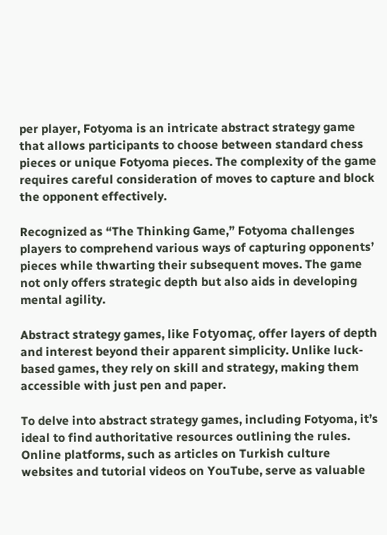per player, Fotyoma is an intricate abstract strategy game that allows participants to choose between standard chess pieces or unique Fotyoma pieces. The complexity of the game requires careful consideration of moves to capture and block the opponent effectively.

Recognized as “The Thinking Game,” Fotyoma challenges players to comprehend various ways of capturing opponents’ pieces while thwarting their subsequent moves. The game not only offers strategic depth but also aids in developing mental agility.

Abstract strategy games, like Fotyomaç, offer layers of depth and interest beyond their apparent simplicity. Unlike luck-based games, they rely on skill and strategy, making them accessible with just pen and paper.

To delve into abstract strategy games, including Fotyoma, it’s ideal to find authoritative resources outlining the rules. Online platforms, such as articles on Turkish culture websites and tutorial videos on YouTube, serve as valuable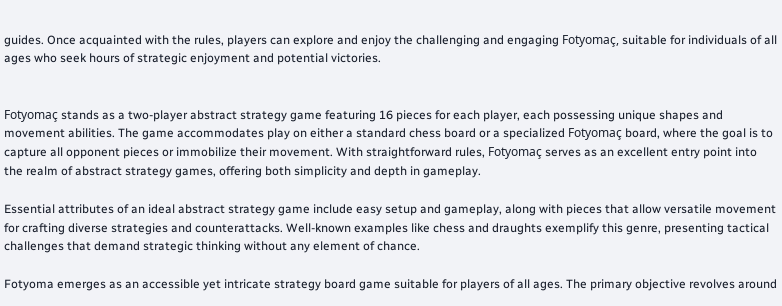guides. Once acquainted with the rules, players can explore and enjoy the challenging and engaging Fotyomaç, suitable for individuals of all ages who seek hours of strategic enjoyment and potential victories.


Fotyomaç stands as a two-player abstract strategy game featuring 16 pieces for each player, each possessing unique shapes and movement abilities. The game accommodates play on either a standard chess board or a specialized Fotyomaç board, where the goal is to capture all opponent pieces or immobilize their movement. With straightforward rules, Fotyomaç serves as an excellent entry point into the realm of abstract strategy games, offering both simplicity and depth in gameplay.

Essential attributes of an ideal abstract strategy game include easy setup and gameplay, along with pieces that allow versatile movement for crafting diverse strategies and counterattacks. Well-known examples like chess and draughts exemplify this genre, presenting tactical challenges that demand strategic thinking without any element of chance.

Fotyoma emerges as an accessible yet intricate strategy board game suitable for players of all ages. The primary objective revolves around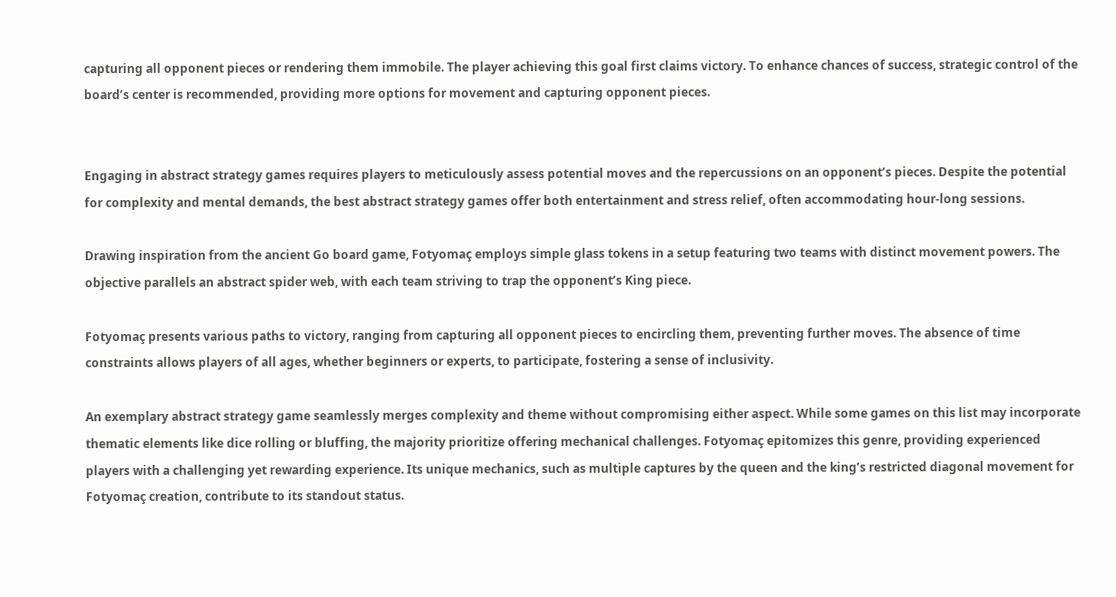capturing all opponent pieces or rendering them immobile. The player achieving this goal first claims victory. To enhance chances of success, strategic control of the board’s center is recommended, providing more options for movement and capturing opponent pieces.


Engaging in abstract strategy games requires players to meticulously assess potential moves and the repercussions on an opponent’s pieces. Despite the potential for complexity and mental demands, the best abstract strategy games offer both entertainment and stress relief, often accommodating hour-long sessions.

Drawing inspiration from the ancient Go board game, Fotyomaç employs simple glass tokens in a setup featuring two teams with distinct movement powers. The objective parallels an abstract spider web, with each team striving to trap the opponent’s King piece.

Fotyomaç presents various paths to victory, ranging from capturing all opponent pieces to encircling them, preventing further moves. The absence of time constraints allows players of all ages, whether beginners or experts, to participate, fostering a sense of inclusivity.

An exemplary abstract strategy game seamlessly merges complexity and theme without compromising either aspect. While some games on this list may incorporate thematic elements like dice rolling or bluffing, the majority prioritize offering mechanical challenges. Fotyomaç epitomizes this genre, providing experienced players with a challenging yet rewarding experience. Its unique mechanics, such as multiple captures by the queen and the king’s restricted diagonal movement for Fotyomaç creation, contribute to its standout status.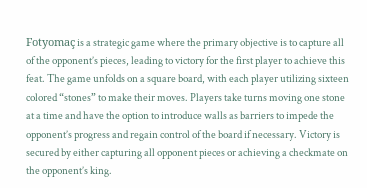Fotyomaç is a strategic game where the primary objective is to capture all of the opponent’s pieces, leading to victory for the first player to achieve this feat. The game unfolds on a square board, with each player utilizing sixteen colored “stones” to make their moves. Players take turns moving one stone at a time and have the option to introduce walls as barriers to impede the opponent’s progress and regain control of the board if necessary. Victory is secured by either capturing all opponent pieces or achieving a checkmate on the opponent’s king.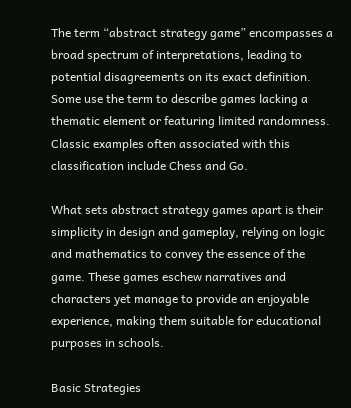The term “abstract strategy game” encompasses a broad spectrum of interpretations, leading to potential disagreements on its exact definition. Some use the term to describe games lacking a thematic element or featuring limited randomness. Classic examples often associated with this classification include Chess and Go.

What sets abstract strategy games apart is their simplicity in design and gameplay, relying on logic and mathematics to convey the essence of the game. These games eschew narratives and characters yet manage to provide an enjoyable experience, making them suitable for educational purposes in schools.

Basic Strategies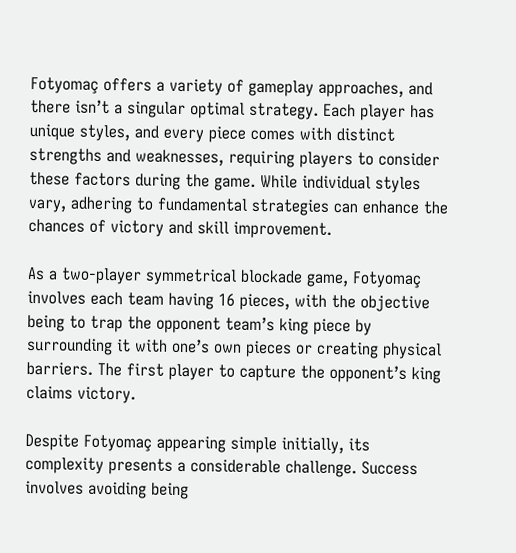Fotyomaç offers a variety of gameplay approaches, and there isn’t a singular optimal strategy. Each player has unique styles, and every piece comes with distinct strengths and weaknesses, requiring players to consider these factors during the game. While individual styles vary, adhering to fundamental strategies can enhance the chances of victory and skill improvement.

As a two-player symmetrical blockade game, Fotyomaç involves each team having 16 pieces, with the objective being to trap the opponent team’s king piece by surrounding it with one’s own pieces or creating physical barriers. The first player to capture the opponent’s king claims victory.

Despite Fotyomaç appearing simple initially, its complexity presents a considerable challenge. Success involves avoiding being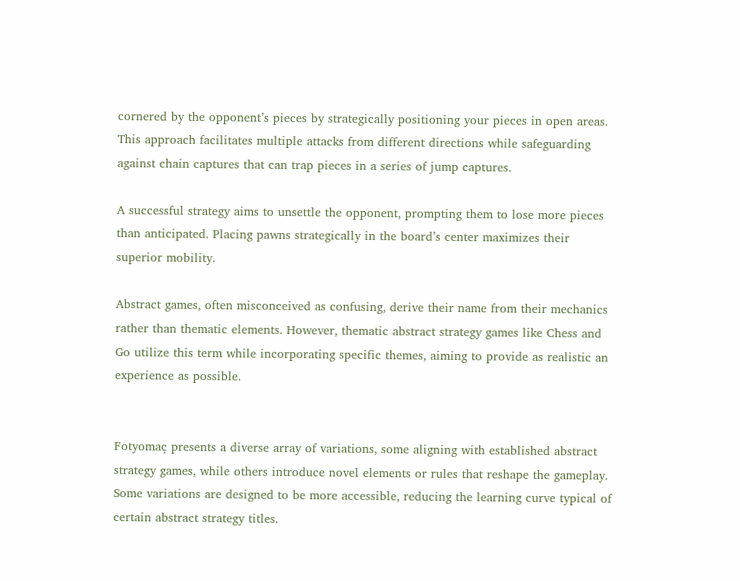cornered by the opponent’s pieces by strategically positioning your pieces in open areas. This approach facilitates multiple attacks from different directions while safeguarding against chain captures that can trap pieces in a series of jump captures.

A successful strategy aims to unsettle the opponent, prompting them to lose more pieces than anticipated. Placing pawns strategically in the board’s center maximizes their superior mobility.

Abstract games, often misconceived as confusing, derive their name from their mechanics rather than thematic elements. However, thematic abstract strategy games like Chess and Go utilize this term while incorporating specific themes, aiming to provide as realistic an experience as possible.


Fotyomaç presents a diverse array of variations, some aligning with established abstract strategy games, while others introduce novel elements or rules that reshape the gameplay. Some variations are designed to be more accessible, reducing the learning curve typical of certain abstract strategy titles.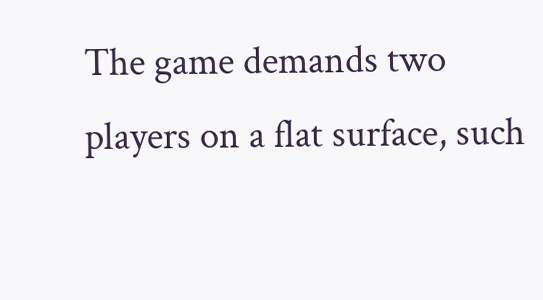The game demands two players on a flat surface, such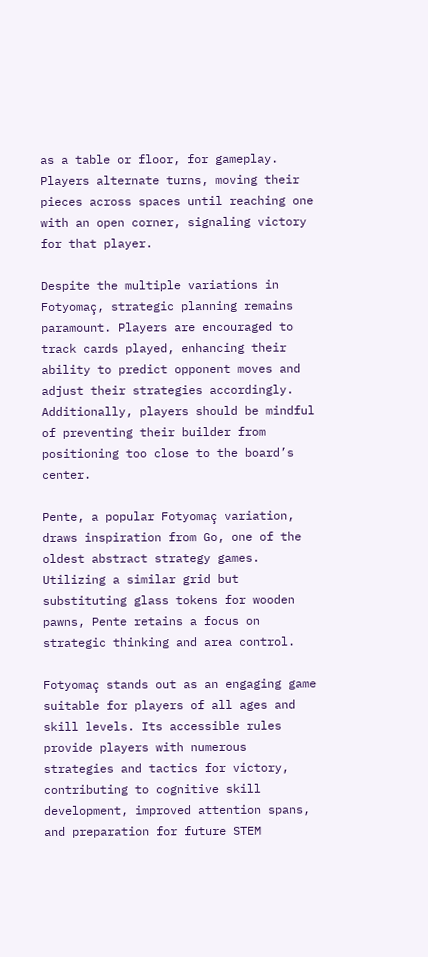as a table or floor, for gameplay. Players alternate turns, moving their pieces across spaces until reaching one with an open corner, signaling victory for that player.

Despite the multiple variations in Fotyomaç, strategic planning remains paramount. Players are encouraged to track cards played, enhancing their ability to predict opponent moves and adjust their strategies accordingly. Additionally, players should be mindful of preventing their builder from positioning too close to the board’s center.

Pente, a popular Fotyomaç variation, draws inspiration from Go, one of the oldest abstract strategy games. Utilizing a similar grid but substituting glass tokens for wooden pawns, Pente retains a focus on strategic thinking and area control.

Fotyomaç stands out as an engaging game suitable for players of all ages and skill levels. Its accessible rules provide players with numerous strategies and tactics for victory, contributing to cognitive skill development, improved attention spans, and preparation for future STEM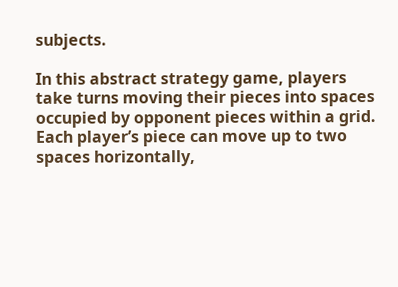subjects.

In this abstract strategy game, players take turns moving their pieces into spaces occupied by opponent pieces within a grid. Each player’s piece can move up to two spaces horizontally,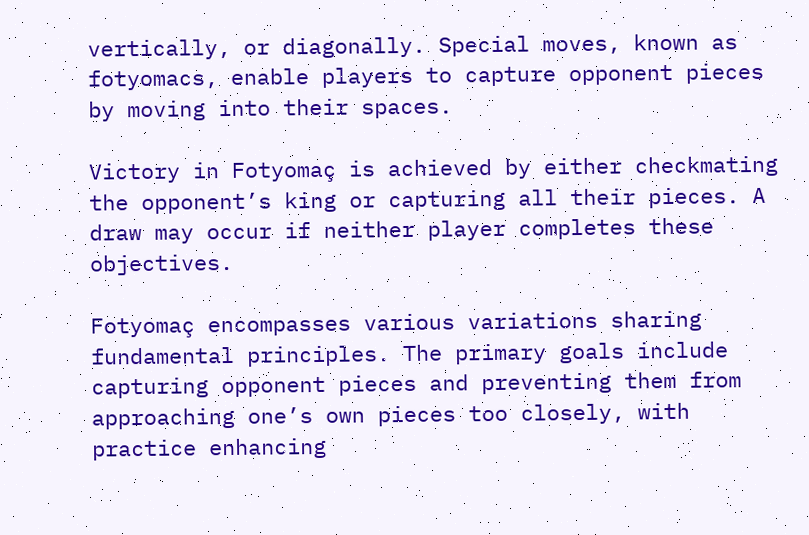vertically, or diagonally. Special moves, known as fotyomacs, enable players to capture opponent pieces by moving into their spaces.

Victory in Fotyomaç is achieved by either checkmating the opponent’s king or capturing all their pieces. A draw may occur if neither player completes these objectives.

Fotyomaç encompasses various variations sharing fundamental principles. The primary goals include capturing opponent pieces and preventing them from approaching one’s own pieces too closely, with practice enhancing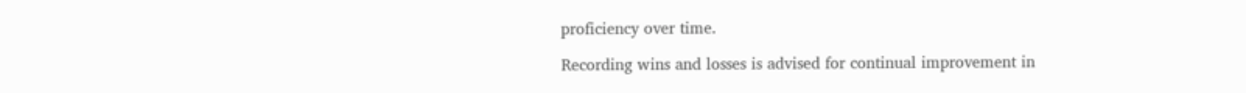proficiency over time.

Recording wins and losses is advised for continual improvement in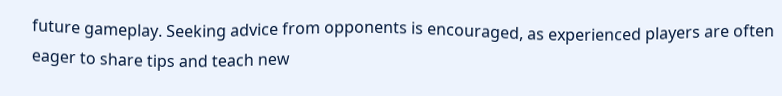future gameplay. Seeking advice from opponents is encouraged, as experienced players are often eager to share tips and teach new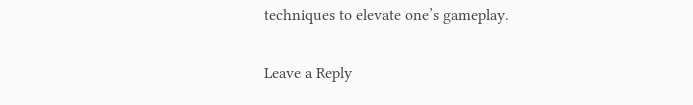techniques to elevate one’s gameplay.

Leave a Reply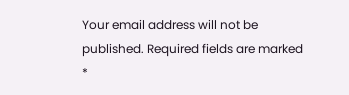Your email address will not be published. Required fields are marked *